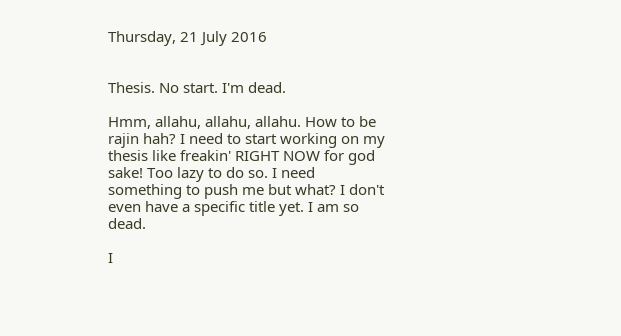Thursday, 21 July 2016


Thesis. No start. I'm dead.

Hmm, allahu, allahu, allahu. How to be rajin hah? I need to start working on my thesis like freakin' RIGHT NOW for god sake! Too lazy to do so. I need something to push me but what? I don't even have a specific title yet. I am so dead.

I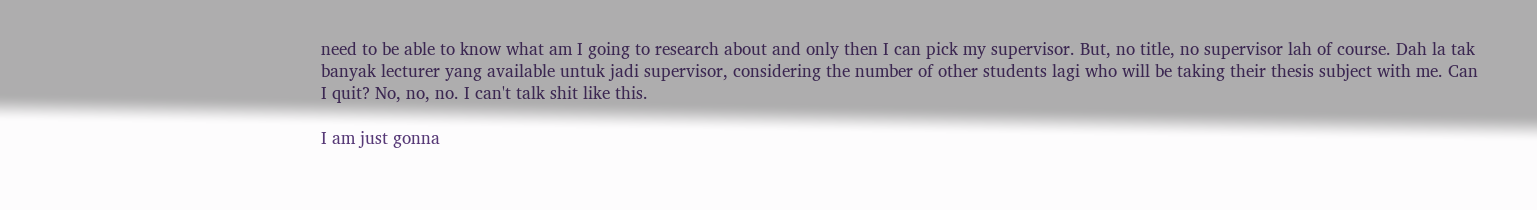need to be able to know what am I going to research about and only then I can pick my supervisor. But, no title, no supervisor lah of course. Dah la tak banyak lecturer yang available untuk jadi supervisor, considering the number of other students lagi who will be taking their thesis subject with me. Can I quit? No, no, no. I can't talk shit like this.

I am just gonna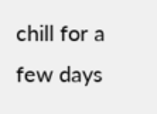chill for a few days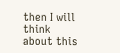then I will think about this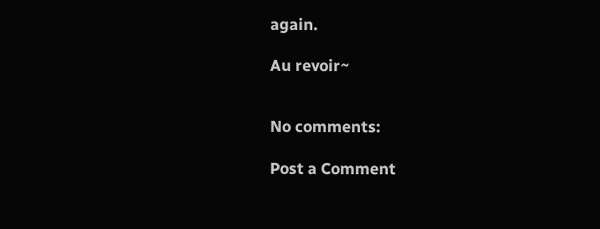again.

Au revoir~


No comments:

Post a Comment